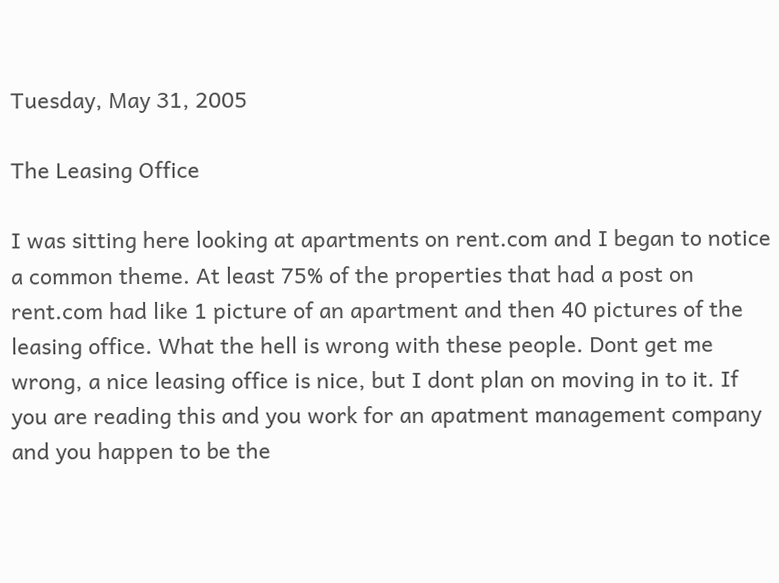Tuesday, May 31, 2005

The Leasing Office

I was sitting here looking at apartments on rent.com and I began to notice a common theme. At least 75% of the properties that had a post on rent.com had like 1 picture of an apartment and then 40 pictures of the leasing office. What the hell is wrong with these people. Dont get me wrong, a nice leasing office is nice, but I dont plan on moving in to it. If you are reading this and you work for an apatment management company and you happen to be the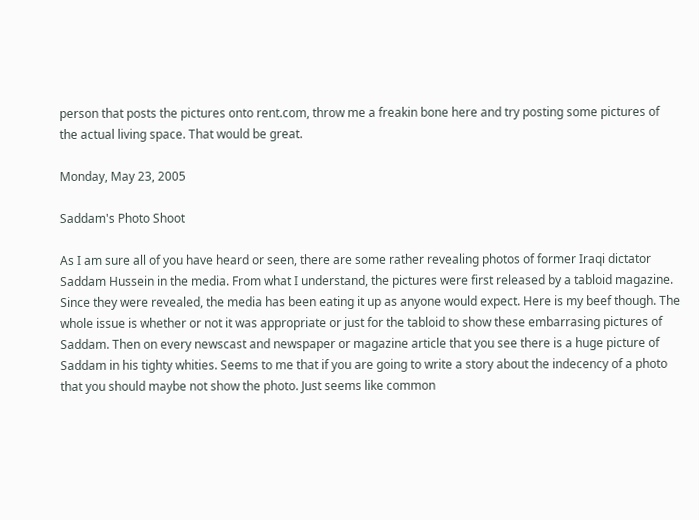person that posts the pictures onto rent.com, throw me a freakin bone here and try posting some pictures of the actual living space. That would be great.

Monday, May 23, 2005

Saddam's Photo Shoot

As I am sure all of you have heard or seen, there are some rather revealing photos of former Iraqi dictator Saddam Hussein in the media. From what I understand, the pictures were first released by a tabloid magazine. Since they were revealed, the media has been eating it up as anyone would expect. Here is my beef though. The whole issue is whether or not it was appropriate or just for the tabloid to show these embarrasing pictures of Saddam. Then on every newscast and newspaper or magazine article that you see there is a huge picture of Saddam in his tighty whities. Seems to me that if you are going to write a story about the indecency of a photo that you should maybe not show the photo. Just seems like common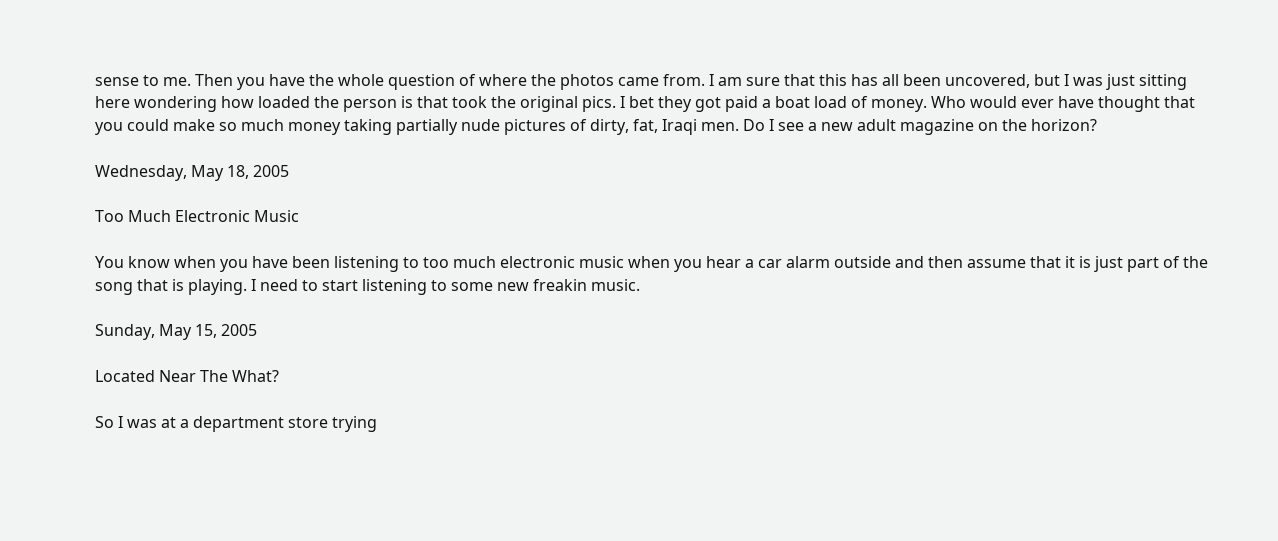sense to me. Then you have the whole question of where the photos came from. I am sure that this has all been uncovered, but I was just sitting here wondering how loaded the person is that took the original pics. I bet they got paid a boat load of money. Who would ever have thought that you could make so much money taking partially nude pictures of dirty, fat, Iraqi men. Do I see a new adult magazine on the horizon?

Wednesday, May 18, 2005

Too Much Electronic Music

You know when you have been listening to too much electronic music when you hear a car alarm outside and then assume that it is just part of the song that is playing. I need to start listening to some new freakin music.

Sunday, May 15, 2005

Located Near The What?

So I was at a department store trying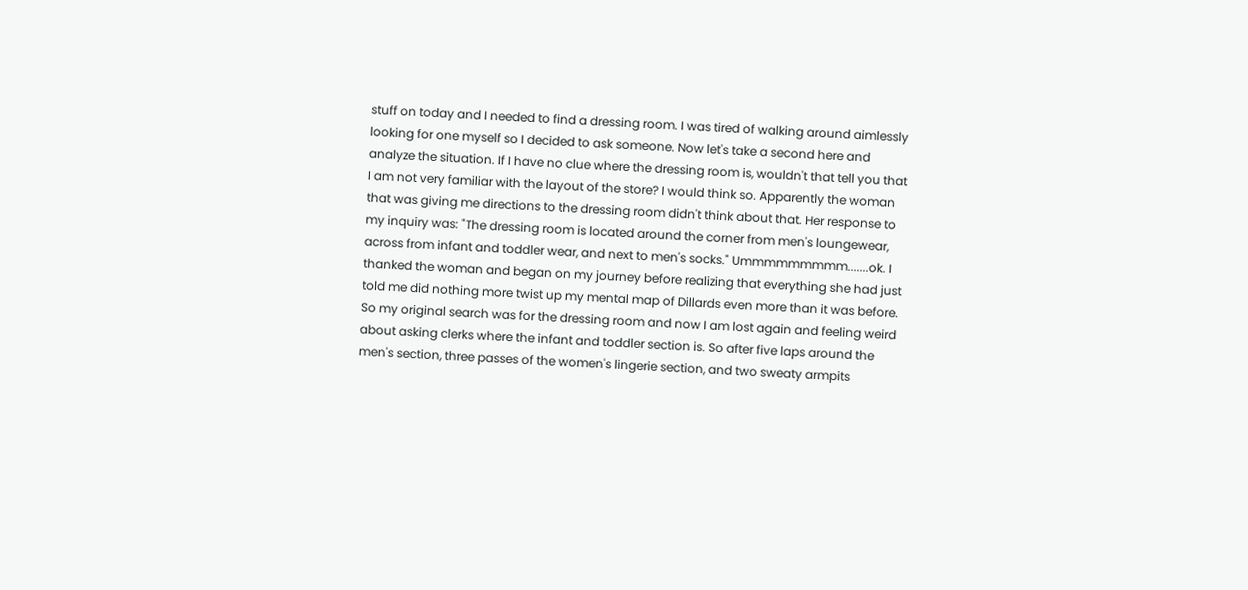stuff on today and I needed to find a dressing room. I was tired of walking around aimlessly looking for one myself so I decided to ask someone. Now let's take a second here and analyze the situation. If I have no clue where the dressing room is, wouldn't that tell you that I am not very familiar with the layout of the store? I would think so. Apparently the woman that was giving me directions to the dressing room didn't think about that. Her response to my inquiry was: "The dressing room is located around the corner from men's loungewear, across from infant and toddler wear, and next to men's socks." Ummmmmmmmm.......ok. I thanked the woman and began on my journey before realizing that everything she had just told me did nothing more twist up my mental map of Dillards even more than it was before. So my original search was for the dressing room and now I am lost again and feeling weird about asking clerks where the infant and toddler section is. So after five laps around the men's section, three passes of the women's lingerie section, and two sweaty armpits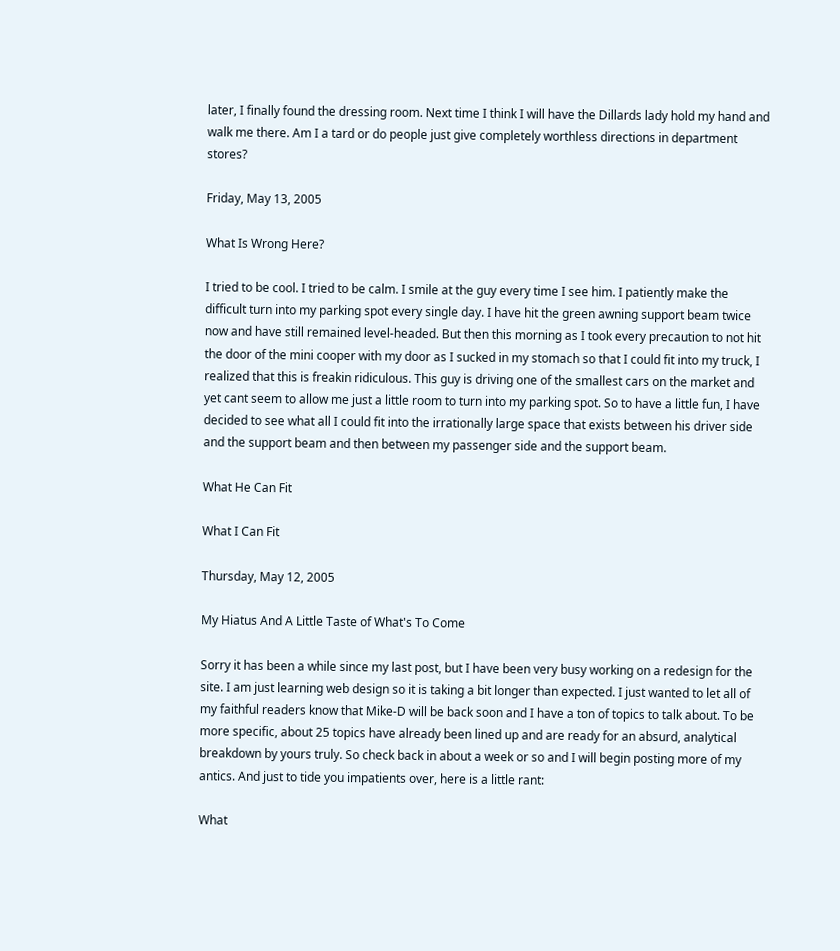later, I finally found the dressing room. Next time I think I will have the Dillards lady hold my hand and walk me there. Am I a tard or do people just give completely worthless directions in department stores?

Friday, May 13, 2005

What Is Wrong Here?

I tried to be cool. I tried to be calm. I smile at the guy every time I see him. I patiently make the difficult turn into my parking spot every single day. I have hit the green awning support beam twice now and have still remained level-headed. But then this morning as I took every precaution to not hit the door of the mini cooper with my door as I sucked in my stomach so that I could fit into my truck, I realized that this is freakin ridiculous. This guy is driving one of the smallest cars on the market and yet cant seem to allow me just a little room to turn into my parking spot. So to have a little fun, I have decided to see what all I could fit into the irrationally large space that exists between his driver side and the support beam and then between my passenger side and the support beam.

What He Can Fit

What I Can Fit

Thursday, May 12, 2005

My Hiatus And A Little Taste of What's To Come

Sorry it has been a while since my last post, but I have been very busy working on a redesign for the site. I am just learning web design so it is taking a bit longer than expected. I just wanted to let all of my faithful readers know that Mike-D will be back soon and I have a ton of topics to talk about. To be more specific, about 25 topics have already been lined up and are ready for an absurd, analytical breakdown by yours truly. So check back in about a week or so and I will begin posting more of my antics. And just to tide you impatients over, here is a little rant:

What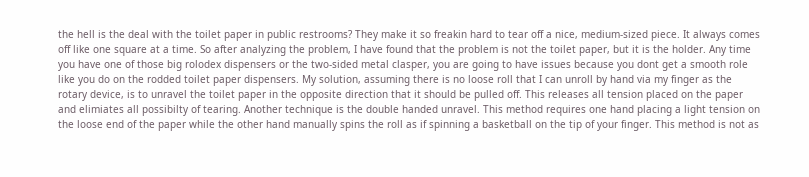the hell is the deal with the toilet paper in public restrooms? They make it so freakin hard to tear off a nice, medium-sized piece. It always comes off like one square at a time. So after analyzing the problem, I have found that the problem is not the toilet paper, but it is the holder. Any time you have one of those big rolodex dispensers or the two-sided metal clasper, you are going to have issues because you dont get a smooth role like you do on the rodded toilet paper dispensers. My solution, assuming there is no loose roll that I can unroll by hand via my finger as the rotary device, is to unravel the toilet paper in the opposite direction that it should be pulled off. This releases all tension placed on the paper and elimiates all possibilty of tearing. Another technique is the double handed unravel. This method requires one hand placing a light tension on the loose end of the paper while the other hand manually spins the roll as if spinning a basketball on the tip of your finger. This method is not as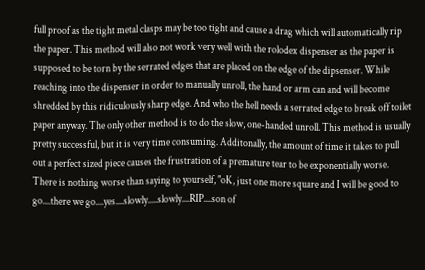full proof as the tight metal clasps may be too tight and cause a drag which will automatically rip the paper. This method will also not work very well with the rolodex dispenser as the paper is supposed to be torn by the serrated edges that are placed on the edge of the dipsenser. While reaching into the dispenser in order to manually unroll, the hand or arm can and will become shredded by this ridiculously sharp edge. And who the hell needs a serrated edge to break off toilet paper anyway. The only other method is to do the slow, one-handed unroll. This method is usually pretty successful, but it is very time consuming. Additonally, the amount of time it takes to pull out a perfect sized piece causes the frustration of a premature tear to be exponentially worse. There is nothing worse than saying to yourself, "oK, just one more square and I will be good to go....there we go....yes....slowly.....slowly....RIP....son of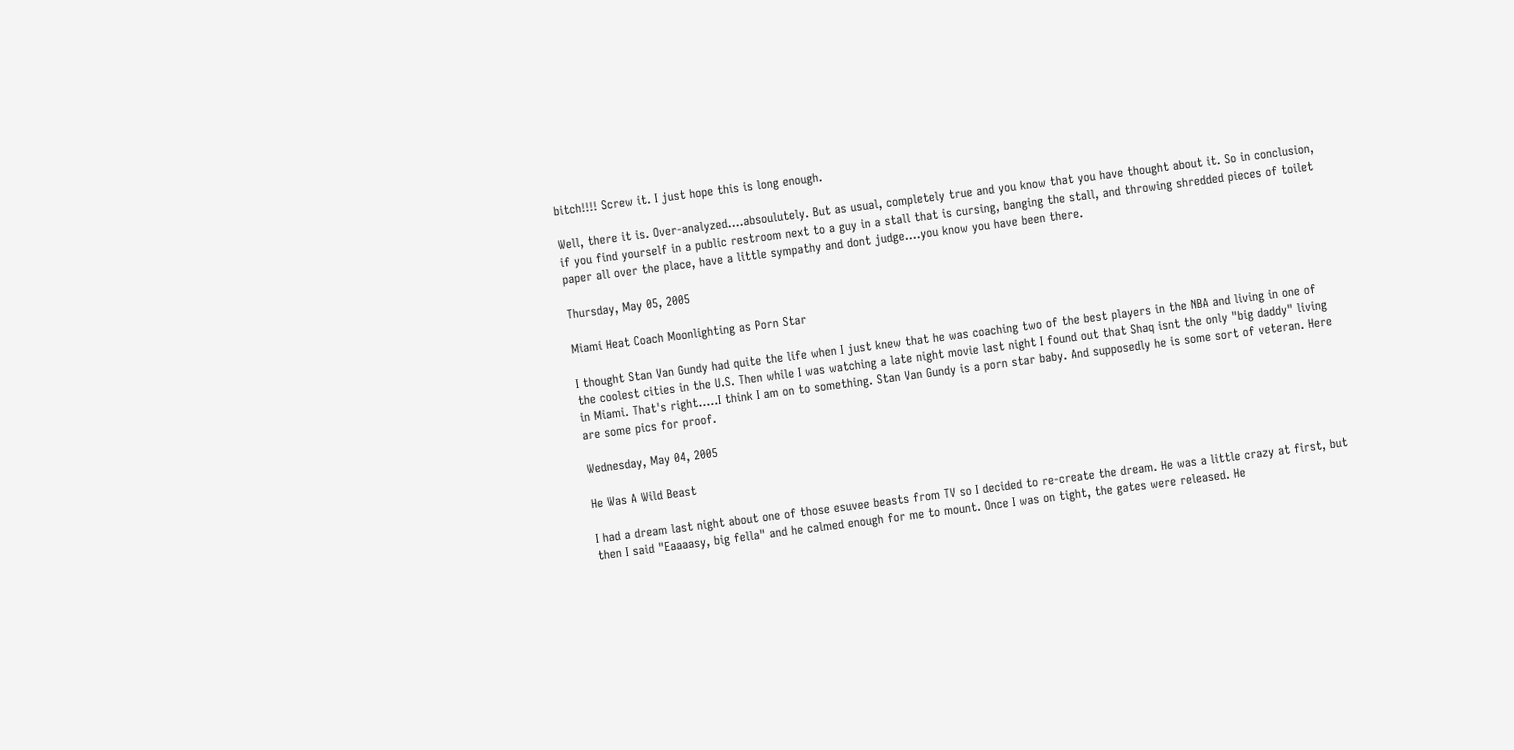bitch!!!! Screw it. I just hope this is long enough.

Well, there it is. Over-analyzed....absoulutely. But as usual, completely true and you know that you have thought about it. So in conclusion, if you find yourself in a public restroom next to a guy in a stall that is cursing, banging the stall, and throwing shredded pieces of toilet paper all over the place, have a little sympathy and dont judge....you know you have been there.

Thursday, May 05, 2005

Miami Heat Coach Moonlighting as Porn Star

I thought Stan Van Gundy had quite the life when I just knew that he was coaching two of the best players in the NBA and living in one of the coolest cities in the U.S. Then while I was watching a late night movie last night I found out that Shaq isnt the only "big daddy" living in Miami. That's right.....I think I am on to something. Stan Van Gundy is a porn star baby. And supposedly he is some sort of veteran. Here are some pics for proof.

Wednesday, May 04, 2005

He Was A Wild Beast

I had a dream last night about one of those esuvee beasts from TV so I decided to re-create the dream. He was a little crazy at first, but then I said "Eaaaasy, big fella" and he calmed enough for me to mount. Once I was on tight, the gates were released. He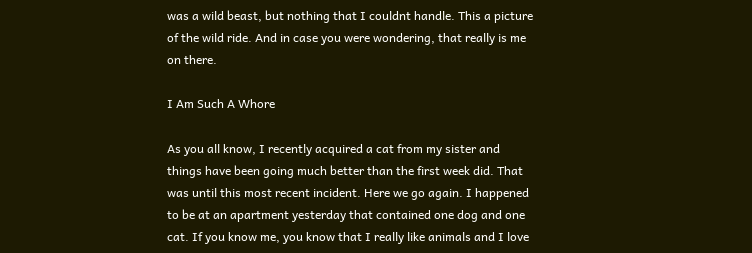was a wild beast, but nothing that I couldnt handle. This a picture of the wild ride. And in case you were wondering, that really is me on there.

I Am Such A Whore

As you all know, I recently acquired a cat from my sister and things have been going much better than the first week did. That was until this most recent incident. Here we go again. I happened to be at an apartment yesterday that contained one dog and one cat. If you know me, you know that I really like animals and I love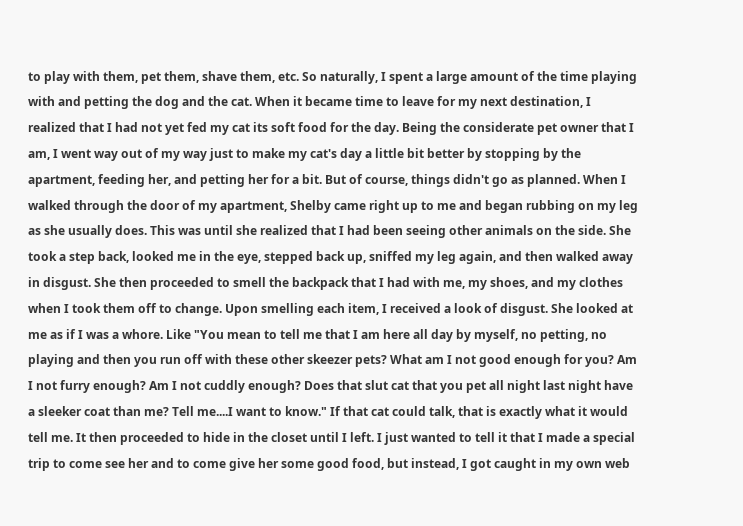to play with them, pet them, shave them, etc. So naturally, I spent a large amount of the time playing with and petting the dog and the cat. When it became time to leave for my next destination, I realized that I had not yet fed my cat its soft food for the day. Being the considerate pet owner that I am, I went way out of my way just to make my cat's day a little bit better by stopping by the apartment, feeding her, and petting her for a bit. But of course, things didn't go as planned. When I walked through the door of my apartment, Shelby came right up to me and began rubbing on my leg as she usually does. This was until she realized that I had been seeing other animals on the side. She took a step back, looked me in the eye, stepped back up, sniffed my leg again, and then walked away in disgust. She then proceeded to smell the backpack that I had with me, my shoes, and my clothes when I took them off to change. Upon smelling each item, I received a look of disgust. She looked at me as if I was a whore. Like "You mean to tell me that I am here all day by myself, no petting, no playing and then you run off with these other skeezer pets? What am I not good enough for you? Am I not furry enough? Am I not cuddly enough? Does that slut cat that you pet all night last night have a sleeker coat than me? Tell me....I want to know." If that cat could talk, that is exactly what it would tell me. It then proceeded to hide in the closet until I left. I just wanted to tell it that I made a special trip to come see her and to come give her some good food, but instead, I got caught in my own web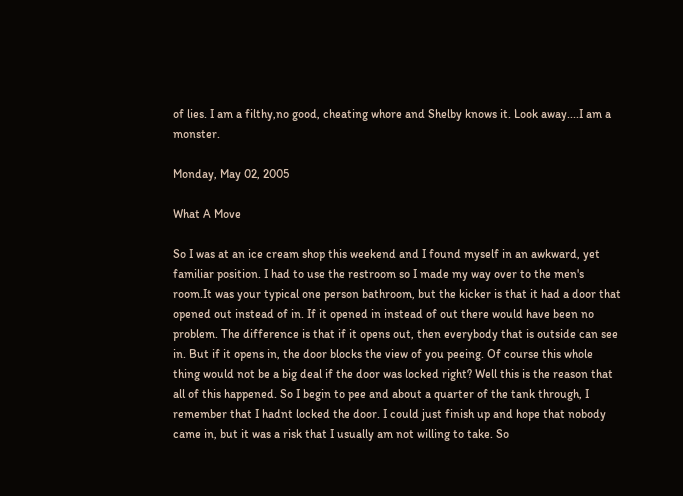of lies. I am a filthy,no good, cheating whore and Shelby knows it. Look away....I am a monster.

Monday, May 02, 2005

What A Move

So I was at an ice cream shop this weekend and I found myself in an awkward, yet familiar position. I had to use the restroom so I made my way over to the men's room.It was your typical one person bathroom, but the kicker is that it had a door that opened out instead of in. If it opened in instead of out there would have been no problem. The difference is that if it opens out, then everybody that is outside can see in. But if it opens in, the door blocks the view of you peeing. Of course this whole thing would not be a big deal if the door was locked right? Well this is the reason that all of this happened. So I begin to pee and about a quarter of the tank through, I remember that I hadnt locked the door. I could just finish up and hope that nobody came in, but it was a risk that I usually am not willing to take. So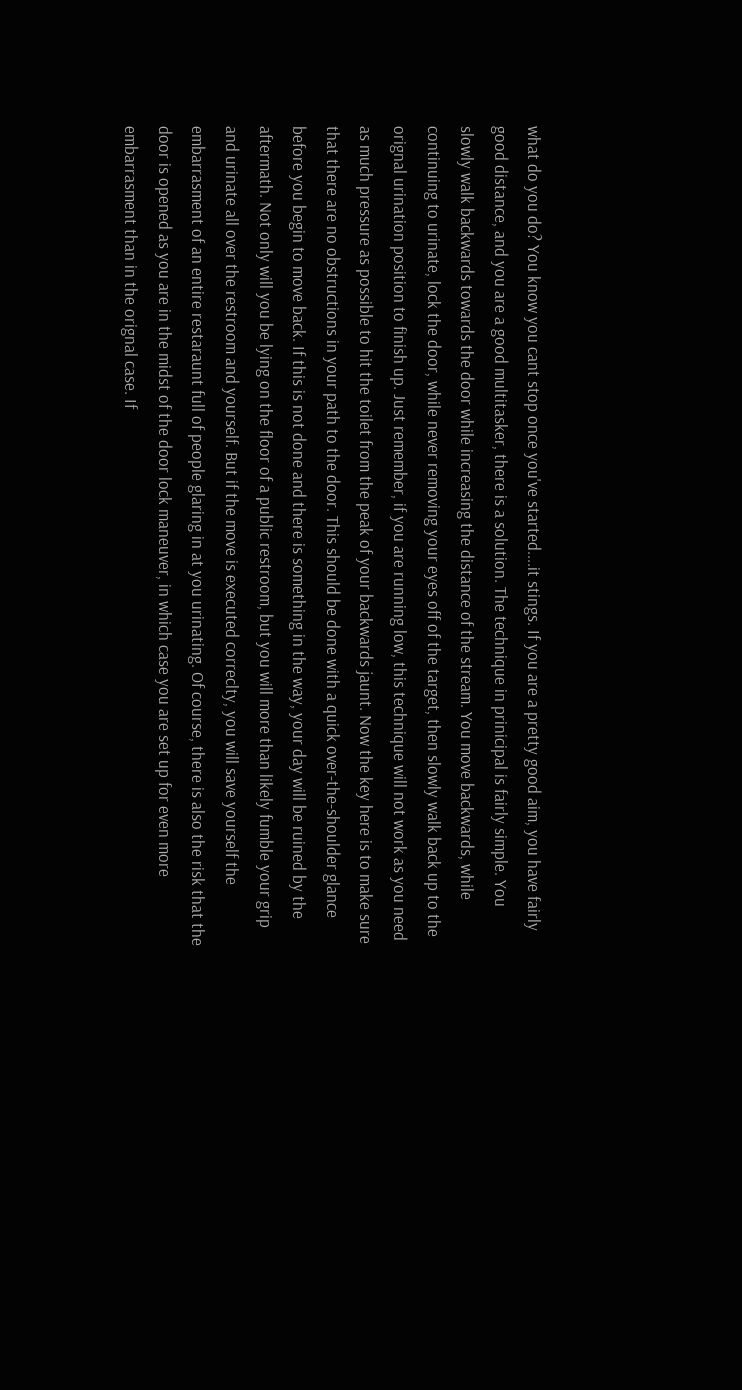what do you do? You know you cant stop once you've started....it stings. If you are a pretty good aim, you have fairly good distance, and you are a good multitasker, there is a solution. The technique in prinicipal is fairly simple. You slowly walk backwards towards the door while increasing the distance of the stream. You move backwards, while continuing to urinate, lock the door, while never removing your eyes off of the target, then slowly walk back up to the orignal urination position to finish up. Just remember, if you are running low, this technique will not work as you need as much pressure as possible to hit the toilet from the peak of your backwards jaunt. Now the key here is to make sure that there are no obstructions in your path to the door. This should be done with a quick over-the-shoulder glance before you begin to move back. If this is not done and there is something in the way, your day will be ruined by the aftermath. Not only will you be lying on the floor of a public restroom, but you will more than likely fumble your grip and urinate all over the restroom and yourself. But if the move is executed correclty, you will save yourself the embarrasment of an entire restaraunt full of people glaring in at you urinating. Of course, there is also the risk that the door is opened as you are in the midst of the door lock maneuver, in which case you are set up for even more embarrasment than in the orignal case. If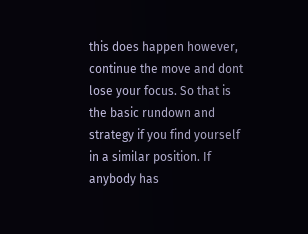this does happen however, continue the move and dont lose your focus. So that is the basic rundown and strategy if you find yourself in a similar position. If anybody has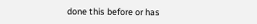done this before or has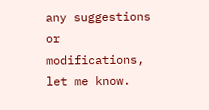any suggestions or modifications, let me know.